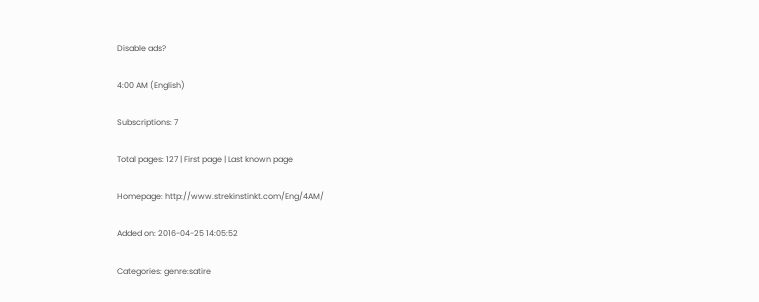Disable ads?

4:00 AM (English)

Subscriptions: 7

Total pages: 127 | First page | Last known page

Homepage: http://www.strekinstinkt.com/Eng/4AM/

Added on: 2016-04-25 14:05:52

Categories: genre:satire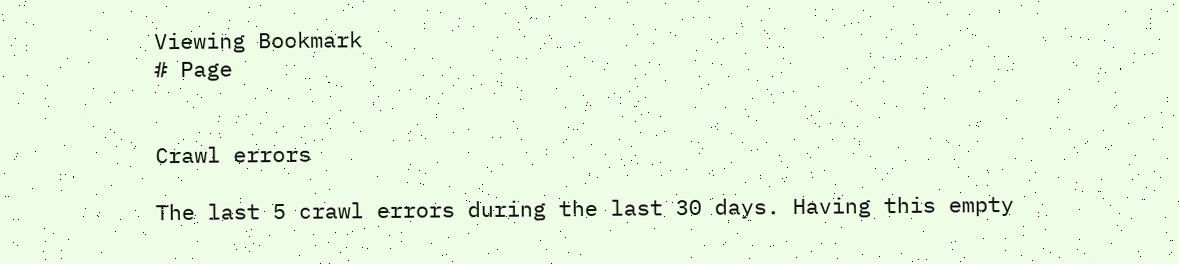Viewing Bookmark
# Page


Crawl errors

The last 5 crawl errors during the last 30 days. Having this empty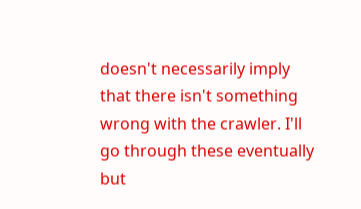doesn't necessarily imply that there isn't something wrong with the crawler. I'll go through these eventually but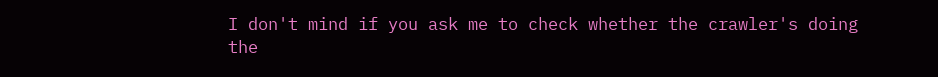I don't mind if you ask me to check whether the crawler's doing the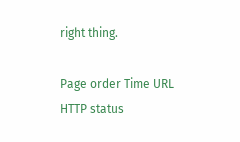right thing.

Page order Time URL HTTP status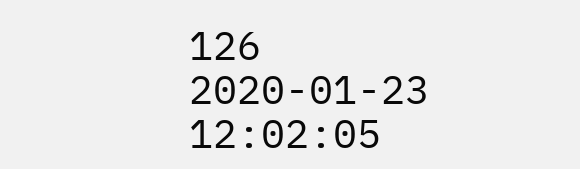126 2020-01-23 12:02:05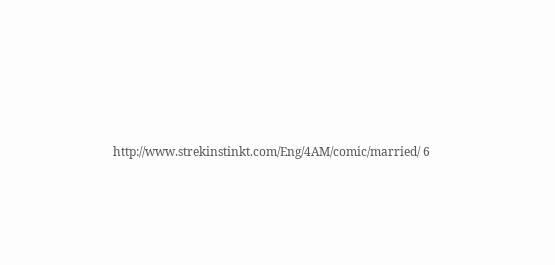http://www.strekinstinkt.com/Eng/4AM/comic/married/ 6